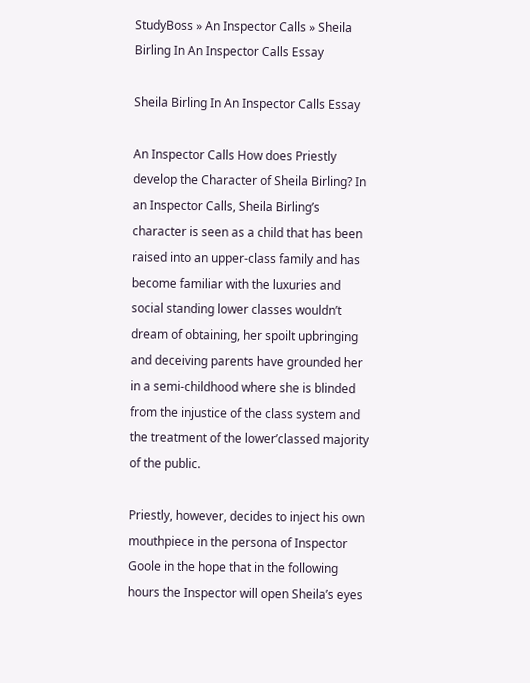StudyBoss » An Inspector Calls » Sheila Birling In An Inspector Calls Essay

Sheila Birling In An Inspector Calls Essay

An Inspector Calls How does Priestly develop the Character of Sheila Birling? In an Inspector Calls, Sheila Birling’s character is seen as a child that has been raised into an upper-class family and has become familiar with the luxuries and social standing lower classes wouldn’t dream of obtaining, her spoilt upbringing and deceiving parents have grounded her in a semi-childhood where she is blinded from the injustice of the class system and the treatment of the lower’classed majority of the public.

Priestly, however, decides to inject his own mouthpiece in the persona of Inspector Goole in the hope that in the following hours the Inspector will open Sheila’s eyes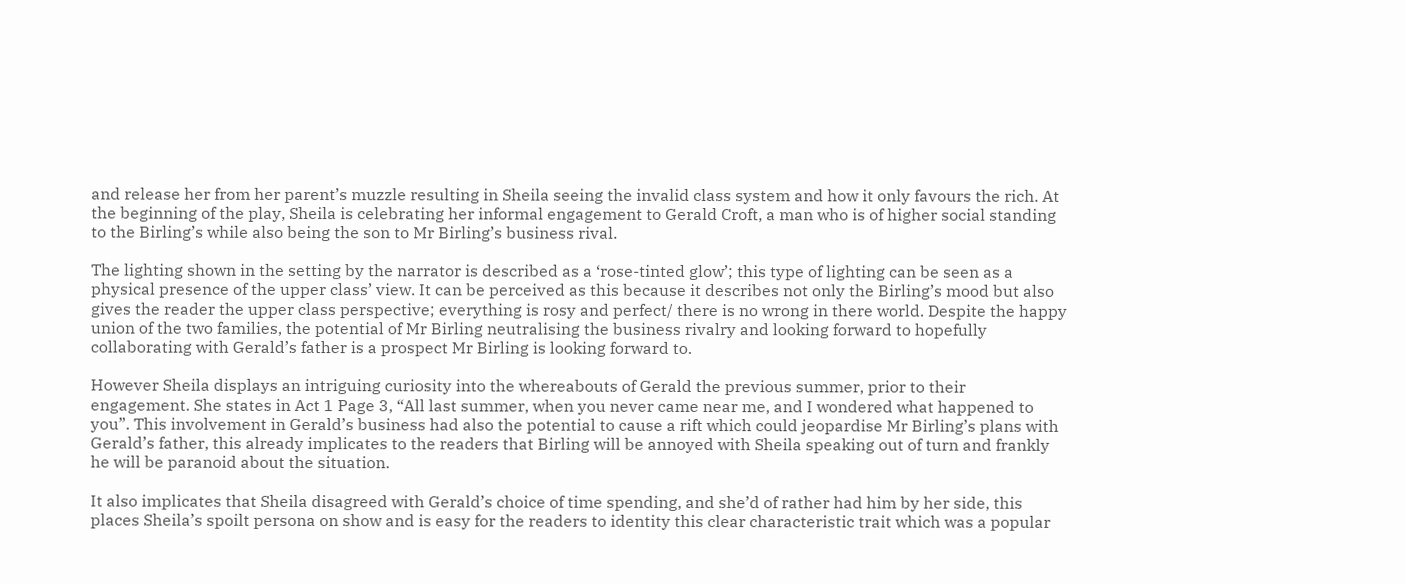and release her from her parent’s muzzle resulting in Sheila seeing the invalid class system and how it only favours the rich. At the beginning of the play, Sheila is celebrating her informal engagement to Gerald Croft, a man who is of higher social standing to the Birling’s while also being the son to Mr Birling’s business rival.

The lighting shown in the setting by the narrator is described as a ‘rose-tinted glow’; this type of lighting can be seen as a physical presence of the upper class’ view. It can be perceived as this because it describes not only the Birling’s mood but also gives the reader the upper class perspective; everything is rosy and perfect/ there is no wrong in there world. Despite the happy union of the two families, the potential of Mr Birling neutralising the business rivalry and looking forward to hopefully collaborating with Gerald’s father is a prospect Mr Birling is looking forward to.

However Sheila displays an intriguing curiosity into the whereabouts of Gerald the previous summer, prior to their engagement. She states in Act 1 Page 3, “All last summer, when you never came near me, and I wondered what happened to you”. This involvement in Gerald’s business had also the potential to cause a rift which could jeopardise Mr Birling’s plans with Gerald’s father, this already implicates to the readers that Birling will be annoyed with Sheila speaking out of turn and frankly he will be paranoid about the situation.

It also implicates that Sheila disagreed with Gerald’s choice of time spending, and she’d of rather had him by her side, this places Sheila’s spoilt persona on show and is easy for the readers to identity this clear characteristic trait which was a popular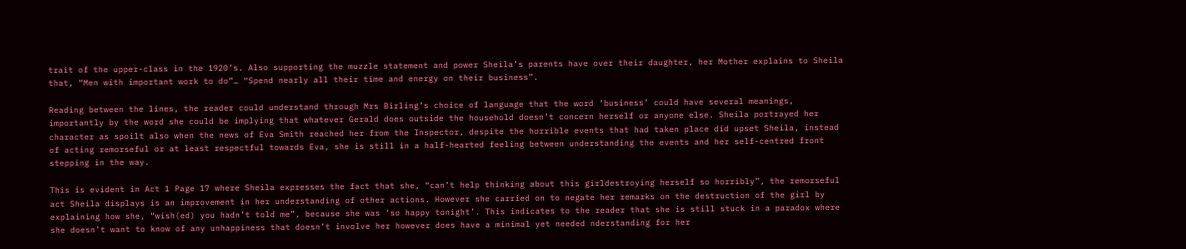trait of the upper-class in the 1920’s. Also supporting the muzzle statement and power Sheila’s parents have over their daughter, her Mother explains to Sheila that, “Men with important work to do”… “Spend nearly all their time and energy on their business”.

Reading between the lines, the reader could understand through Mrs Birling’s choice of language that the word ‘business’ could have several meanings, importantly by the word she could be implying that whatever Gerald does outside the household doesn’t concern herself or anyone else. Sheila portrayed her character as spoilt also when the news of Eva Smith reached her from the Inspector, despite the horrible events that had taken place did upset Sheila, instead of acting remorseful or at least respectful towards Eva, she is still in a half-hearted feeling between understanding the events and her self-centred front stepping in the way.

This is evident in Act 1 Page 17 where Sheila expresses the fact that she, “can’t help thinking about this girldestroying herself so horribly”, the remorseful act Sheila displays is an improvement in her understanding of other actions. However she carried on to negate her remarks on the destruction of the girl by explaining how she, “wish(ed) you hadn’t told me”, because she was ‘so happy tonight’. This indicates to the reader that she is still stuck in a paradox where she doesn’t want to know of any unhappiness that doesn’t involve her however does have a minimal yet needed nderstanding for her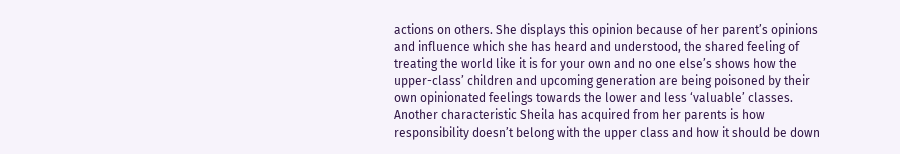actions on others. She displays this opinion because of her parent’s opinions and influence which she has heard and understood, the shared feeling of treating the world like it is for your own and no one else’s shows how the upper-class’ children and upcoming generation are being poisoned by their own opinionated feelings towards the lower and less ‘valuable’ classes. Another characteristic Sheila has acquired from her parents is how responsibility doesn’t belong with the upper class and how it should be down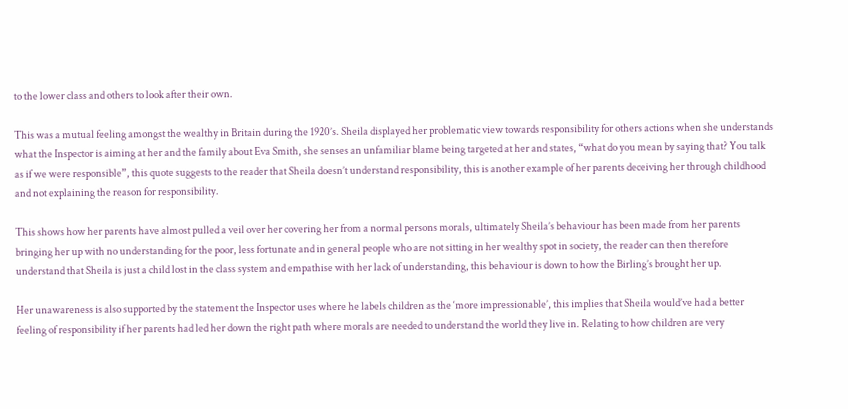to the lower class and others to look after their own.

This was a mutual feeling amongst the wealthy in Britain during the 1920’s. Sheila displayed her problematic view towards responsibility for others actions when she understands what the Inspector is aiming at her and the family about Eva Smith, she senses an unfamiliar blame being targeted at her and states, “what do you mean by saying that? You talk as if we were responsible”, this quote suggests to the reader that Sheila doesn’t understand responsibility, this is another example of her parents deceiving her through childhood and not explaining the reason for responsibility.

This shows how her parents have almost pulled a veil over her covering her from a normal persons morals, ultimately Sheila’s behaviour has been made from her parents bringing her up with no understanding for the poor, less fortunate and in general people who are not sitting in her wealthy spot in society, the reader can then therefore understand that Sheila is just a child lost in the class system and empathise with her lack of understanding, this behaviour is down to how the Birling’s brought her up.

Her unawareness is also supported by the statement the Inspector uses where he labels children as the ‘more impressionable’, this implies that Sheila would’ve had a better feeling of responsibility if her parents had led her down the right path where morals are needed to understand the world they live in. Relating to how children are very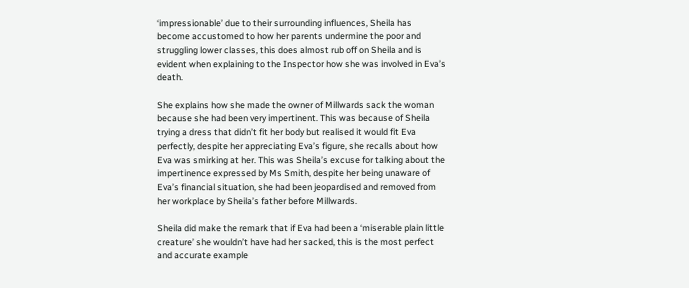‘impressionable’ due to their surrounding influences, Sheila has become accustomed to how her parents undermine the poor and struggling lower classes, this does almost rub off on Sheila and is evident when explaining to the Inspector how she was involved in Eva’s death.

She explains how she made the owner of Millwards sack the woman because she had been very impertinent. This was because of Sheila trying a dress that didn’t fit her body but realised it would fit Eva perfectly, despite her appreciating Eva’s figure, she recalls about how Eva was smirking at her. This was Sheila’s excuse for talking about the impertinence expressed by Ms Smith, despite her being unaware of Eva’s financial situation, she had been jeopardised and removed from her workplace by Sheila’s father before Millwards.

Sheila did make the remark that if Eva had been a ‘miserable plain little creature’ she wouldn’t have had her sacked, this is the most perfect and accurate example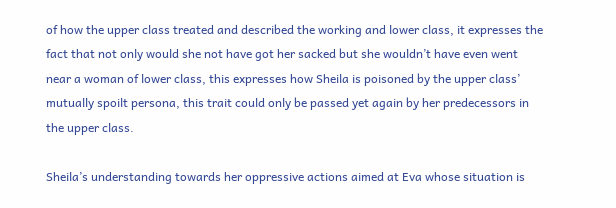of how the upper class treated and described the working and lower class, it expresses the fact that not only would she not have got her sacked but she wouldn’t have even went near a woman of lower class, this expresses how Sheila is poisoned by the upper class’ mutually spoilt persona, this trait could only be passed yet again by her predecessors in the upper class.

Sheila’s understanding towards her oppressive actions aimed at Eva whose situation is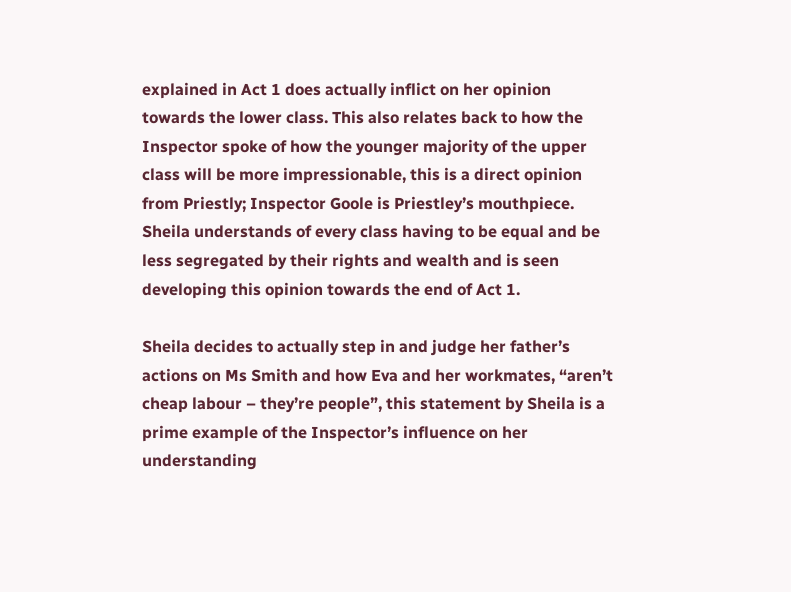explained in Act 1 does actually inflict on her opinion towards the lower class. This also relates back to how the Inspector spoke of how the younger majority of the upper class will be more impressionable, this is a direct opinion from Priestly; Inspector Goole is Priestley’s mouthpiece. Sheila understands of every class having to be equal and be less segregated by their rights and wealth and is seen developing this opinion towards the end of Act 1.

Sheila decides to actually step in and judge her father’s actions on Ms Smith and how Eva and her workmates, “aren’t cheap labour – they’re people”, this statement by Sheila is a prime example of the Inspector’s influence on her understanding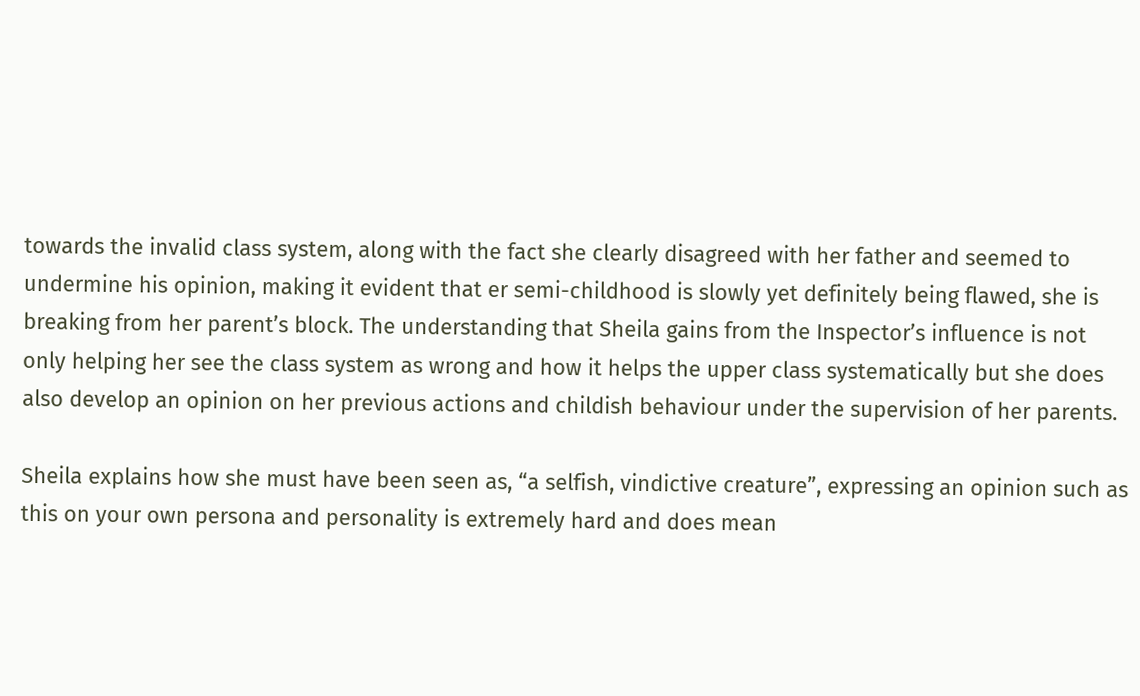towards the invalid class system, along with the fact she clearly disagreed with her father and seemed to undermine his opinion, making it evident that er semi-childhood is slowly yet definitely being flawed, she is breaking from her parent’s block. The understanding that Sheila gains from the Inspector’s influence is not only helping her see the class system as wrong and how it helps the upper class systematically but she does also develop an opinion on her previous actions and childish behaviour under the supervision of her parents.

Sheila explains how she must have been seen as, “a selfish, vindictive creature”, expressing an opinion such as this on your own persona and personality is extremely hard and does mean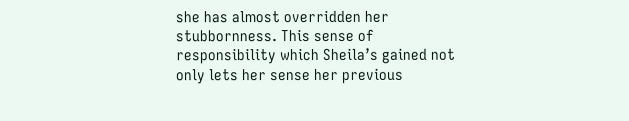she has almost overridden her stubbornness. This sense of responsibility which Sheila’s gained not only lets her sense her previous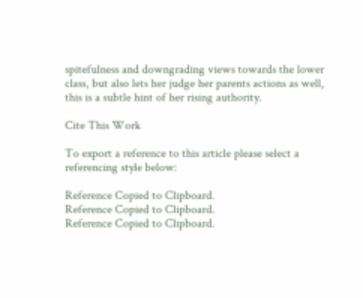spitefulness and downgrading views towards the lower class, but also lets her judge her parents actions as well, this is a subtle hint of her rising authority.

Cite This Work

To export a reference to this article please select a referencing style below:

Reference Copied to Clipboard.
Reference Copied to Clipboard.
Reference Copied to Clipboard.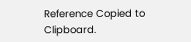Reference Copied to Clipboard.